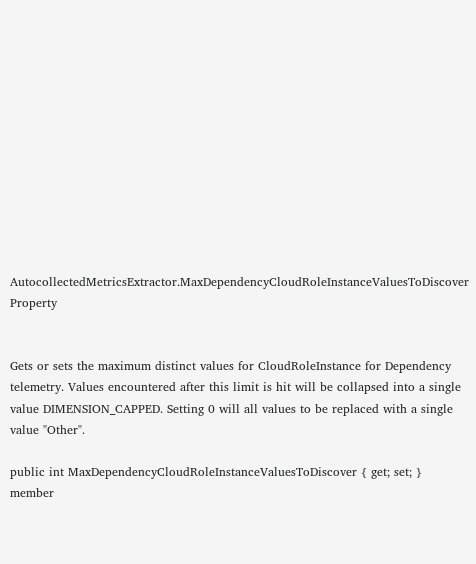AutocollectedMetricsExtractor.MaxDependencyCloudRoleInstanceValuesToDiscover Property


Gets or sets the maximum distinct values for CloudRoleInstance for Dependency telemetry. Values encountered after this limit is hit will be collapsed into a single value DIMENSION_CAPPED. Setting 0 will all values to be replaced with a single value "Other".

public int MaxDependencyCloudRoleInstanceValuesToDiscover { get; set; }
member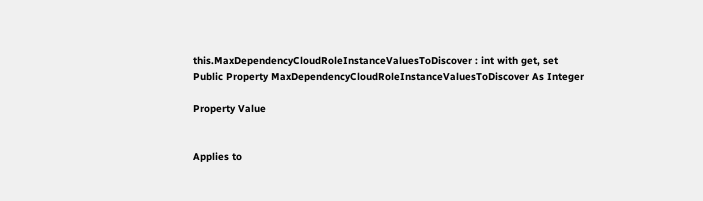this.MaxDependencyCloudRoleInstanceValuesToDiscover : int with get, set
Public Property MaxDependencyCloudRoleInstanceValuesToDiscover As Integer

Property Value


Applies to